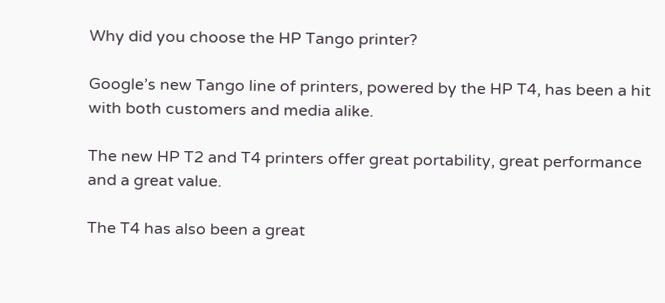Why did you choose the HP Tango printer?

Google’s new Tango line of printers, powered by the HP T4, has been a hit with both customers and media alike.

The new HP T2 and T4 printers offer great portability, great performance and a great value.

The T4 has also been a great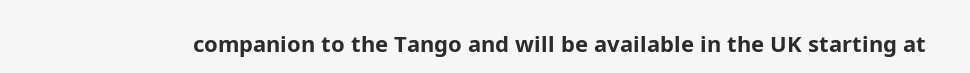companion to the Tango and will be available in the UK starting at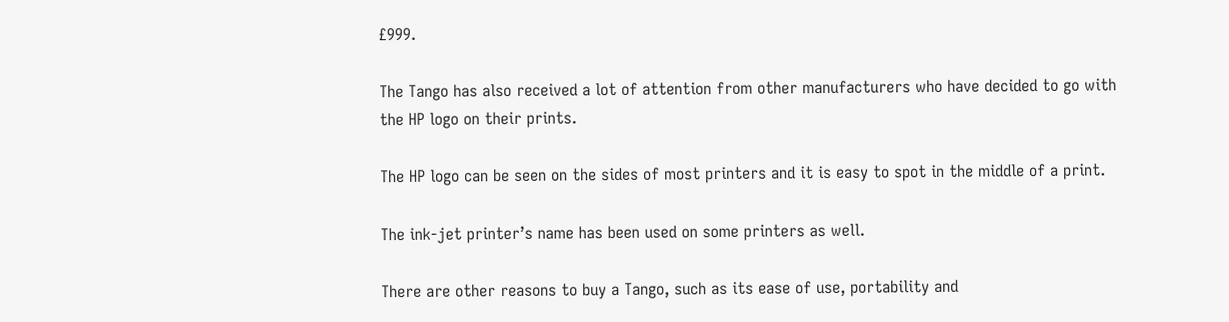£999.

The Tango has also received a lot of attention from other manufacturers who have decided to go with the HP logo on their prints.

The HP logo can be seen on the sides of most printers and it is easy to spot in the middle of a print.

The ink-jet printer’s name has been used on some printers as well.

There are other reasons to buy a Tango, such as its ease of use, portability and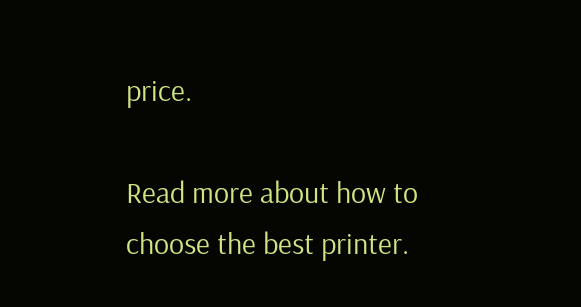price.

Read more about how to choose the best printer.